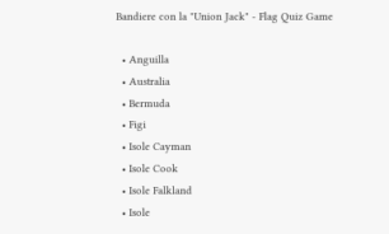Bandiere con la "Union Jack" - Flag Quiz Game

  • Anguilla
  • Australia
  • Bermuda
  • Figi
  • Isole Cayman
  • Isole Cook
  • Isole Falkland
  • Isole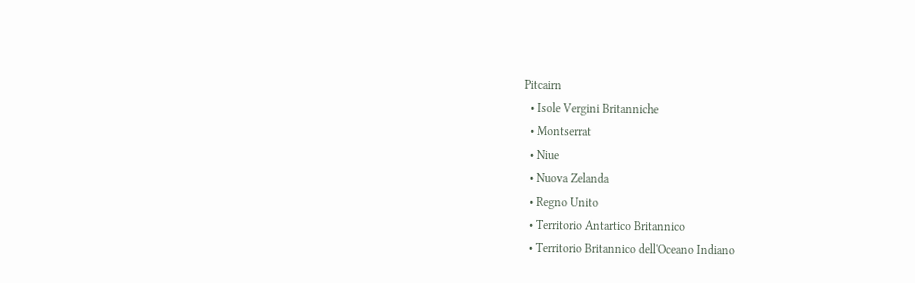Pitcairn
  • Isole Vergini Britanniche
  • Montserrat
  • Niue
  • Nuova Zelanda
  • Regno Unito
  • Territorio Antartico Britannico
  • Territorio Britannico dell'Oceano Indiano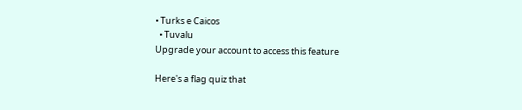• Turks e Caicos
  • Tuvalu
Upgrade your account to access this feature

Here's a flag quiz that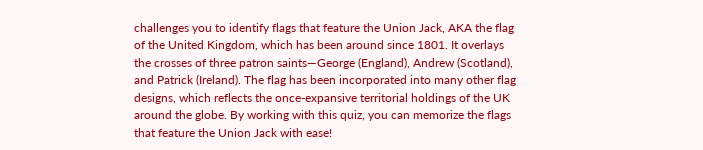challenges you to identify flags that feature the Union Jack, AKA the flag of the United Kingdom, which has been around since 1801. It overlays the crosses of three patron saints—George (England), Andrew (Scotland), and Patrick (Ireland). The flag has been incorporated into many other flag designs, which reflects the once-expansive territorial holdings of the UK around the globe. By working with this quiz, you can memorize the flags that feature the Union Jack with ease!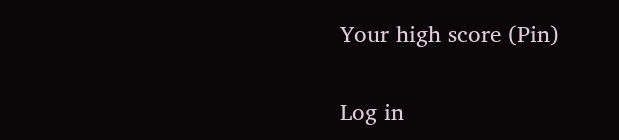Your high score (Pin)

Log in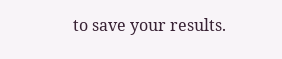to save your results.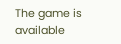The game is available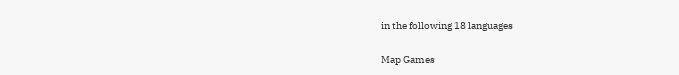in the following 18 languages

Map Games